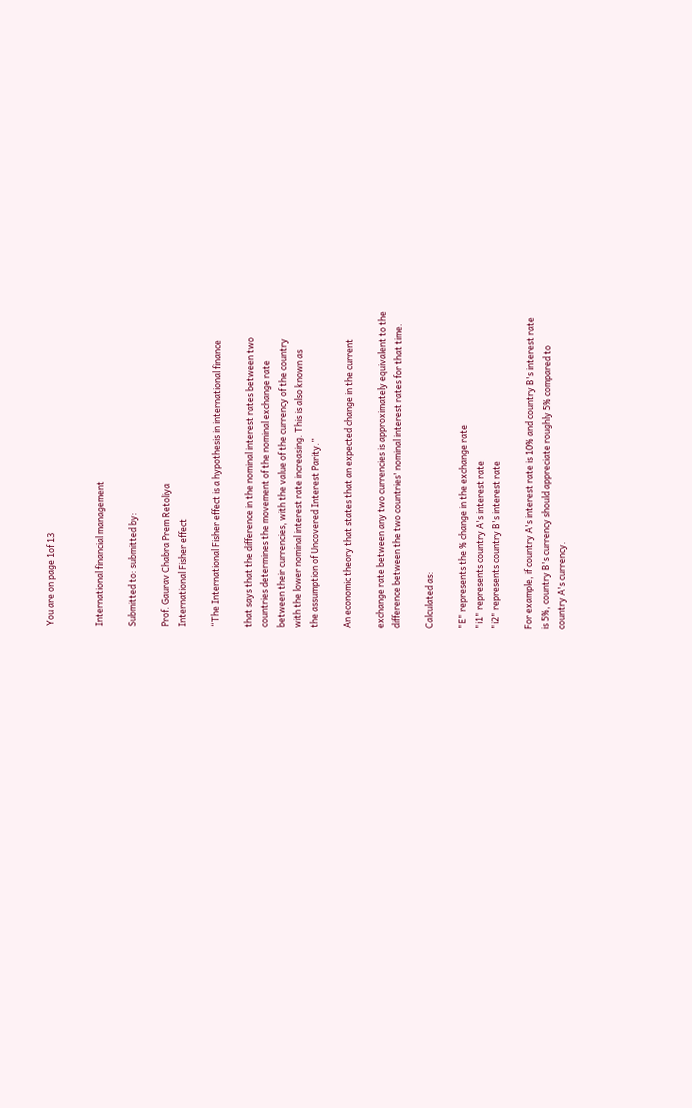You are on page 1of 13


International financial management

Submitted to: submitted by:

Prof. Gaurav Chabra Prem Retoliya
International Fisher effect

“The International Fisher effect is a hypothesis in international finance

that says that the difference in the nominal interest rates between two
countries determines the movement of the nominal exchange rate
between their currencies, with the value of the currency of the country
with the lower nominal interest rate increasing. This is also known as
the assumption of Uncovered Interest Parity.”

An economic theory that states that an expected change in the current

exchange rate between any two currencies is approximately equivalent to the
difference between the two countries' nominal interest rates for that time.

Calculated as:

"E" represents the % change in the exchange rate
"i1" represents country A's interest rate
"i2" represents country B's interest rate

For example, if country A's interest rate is 10% and country B's interest rate
is 5%, country B's currency should appreciate roughly 5% compared to
country A's currency.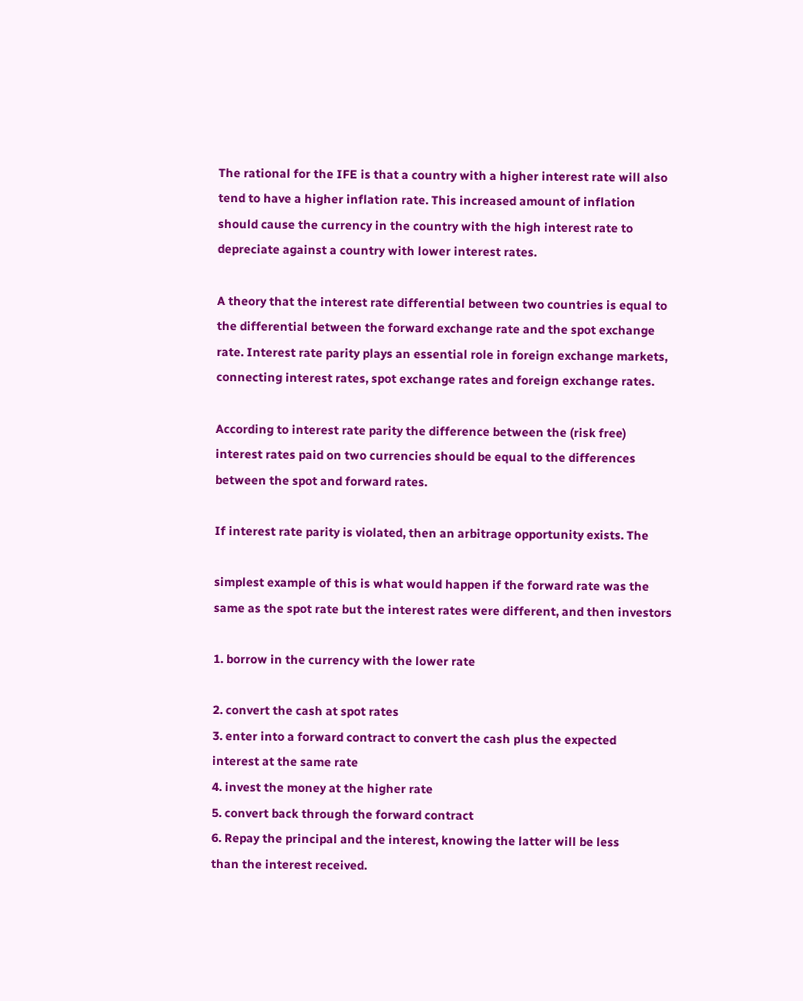The rational for the IFE is that a country with a higher interest rate will also
tend to have a higher inflation rate. This increased amount of inflation
should cause the currency in the country with the high interest rate to
depreciate against a country with lower interest rates.

A theory that the interest rate differential between two countries is equal to
the differential between the forward exchange rate and the spot exchange
rate. Interest rate parity plays an essential role in foreign exchange markets,
connecting interest rates, spot exchange rates and foreign exchange rates.

According to interest rate parity the difference between the (risk free)
interest rates paid on two currencies should be equal to the differences
between the spot and forward rates.

If interest rate parity is violated, then an arbitrage opportunity exists. The

simplest example of this is what would happen if the forward rate was the
same as the spot rate but the interest rates were different, and then investors

1. borrow in the currency with the lower rate

2. convert the cash at spot rates
3. enter into a forward contract to convert the cash plus the expected
interest at the same rate
4. invest the money at the higher rate
5. convert back through the forward contract
6. Repay the principal and the interest, knowing the latter will be less
than the interest received.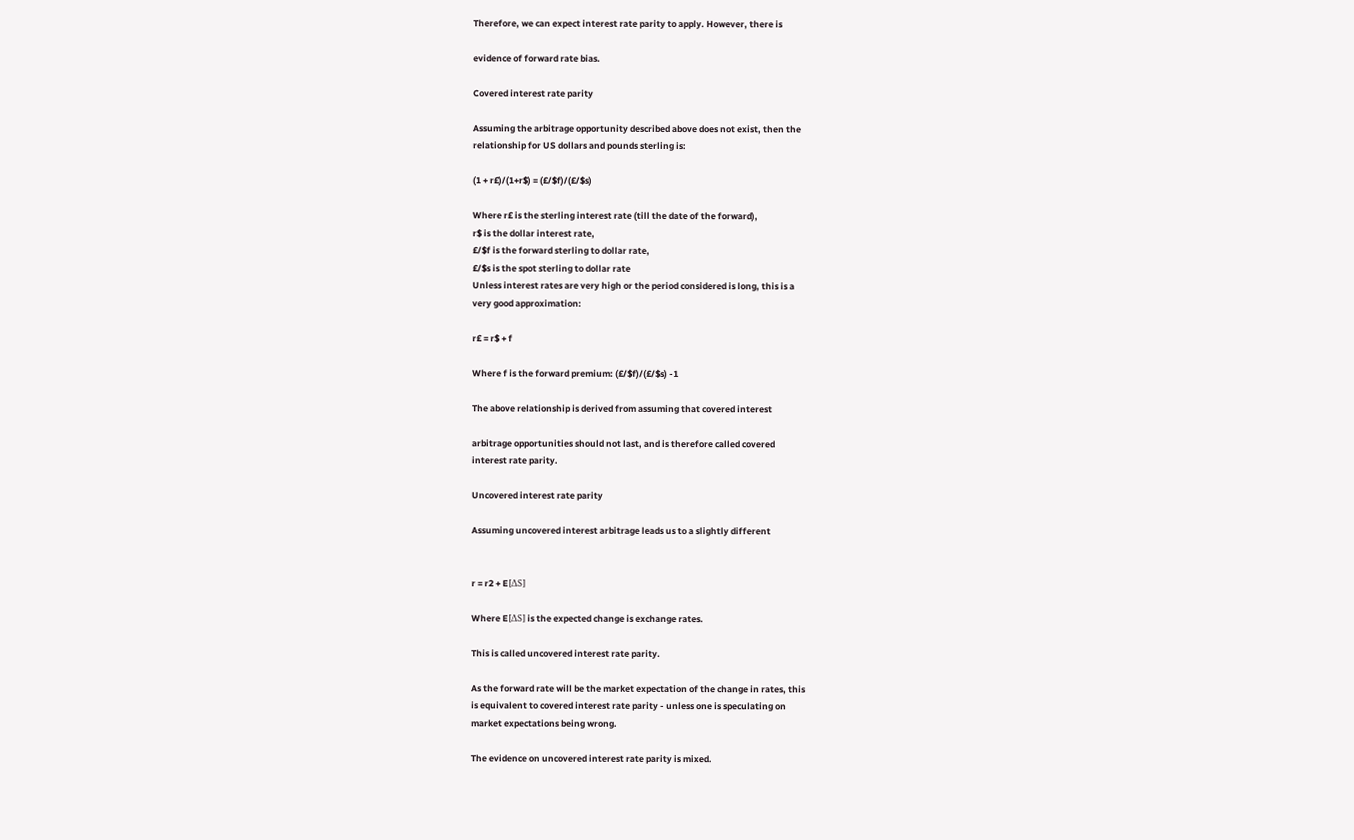Therefore, we can expect interest rate parity to apply. However, there is

evidence of forward rate bias.

Covered interest rate parity

Assuming the arbitrage opportunity described above does not exist, then the
relationship for US dollars and pounds sterling is:

(1 + r£)/(1+r$) = (£/$f)/(£/$s)

Where r£ is the sterling interest rate (till the date of the forward),
r$ is the dollar interest rate,
£/$f is the forward sterling to dollar rate,
£/$s is the spot sterling to dollar rate
Unless interest rates are very high or the period considered is long, this is a
very good approximation:

r£ = r$ + f

Where f is the forward premium: (£/$f)/(£/$s) -1

The above relationship is derived from assuming that covered interest

arbitrage opportunities should not last, and is therefore called covered
interest rate parity.

Uncovered interest rate parity

Assuming uncovered interest arbitrage leads us to a slightly different


r = r2 + E[ΔS]

Where E[ΔS] is the expected change is exchange rates.

This is called uncovered interest rate parity.

As the forward rate will be the market expectation of the change in rates, this
is equivalent to covered interest rate parity - unless one is speculating on
market expectations being wrong.

The evidence on uncovered interest rate parity is mixed.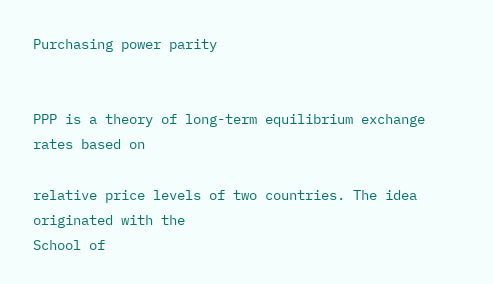Purchasing power parity


PPP is a theory of long-term equilibrium exchange rates based on

relative price levels of two countries. The idea originated with the
School of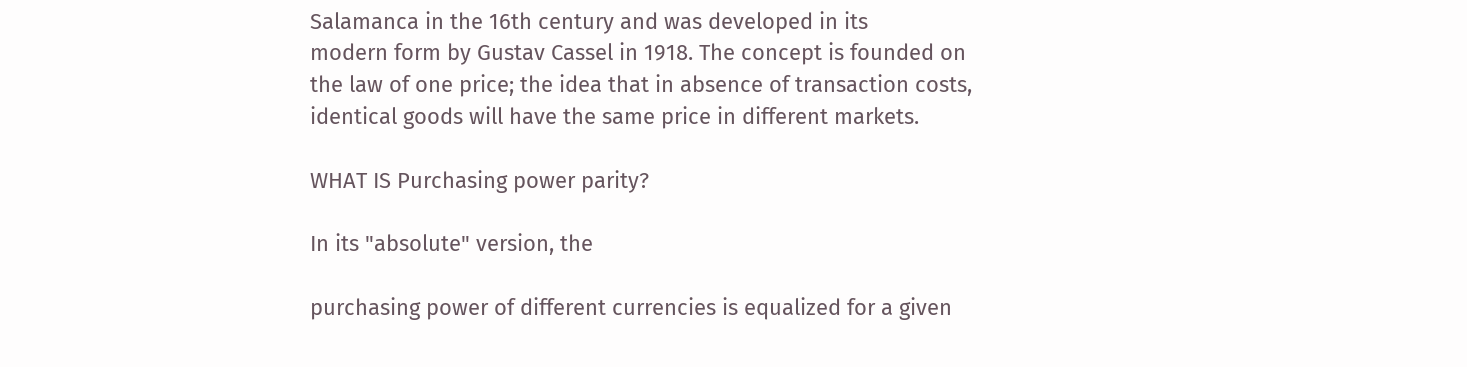Salamanca in the 16th century and was developed in its
modern form by Gustav Cassel in 1918. The concept is founded on
the law of one price; the idea that in absence of transaction costs,
identical goods will have the same price in different markets.

WHAT IS Purchasing power parity?

In its "absolute" version, the

purchasing power of different currencies is equalized for a given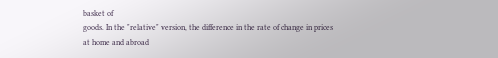basket of
goods. In the "relative" version, the difference in the rate of change in prices
at home and abroad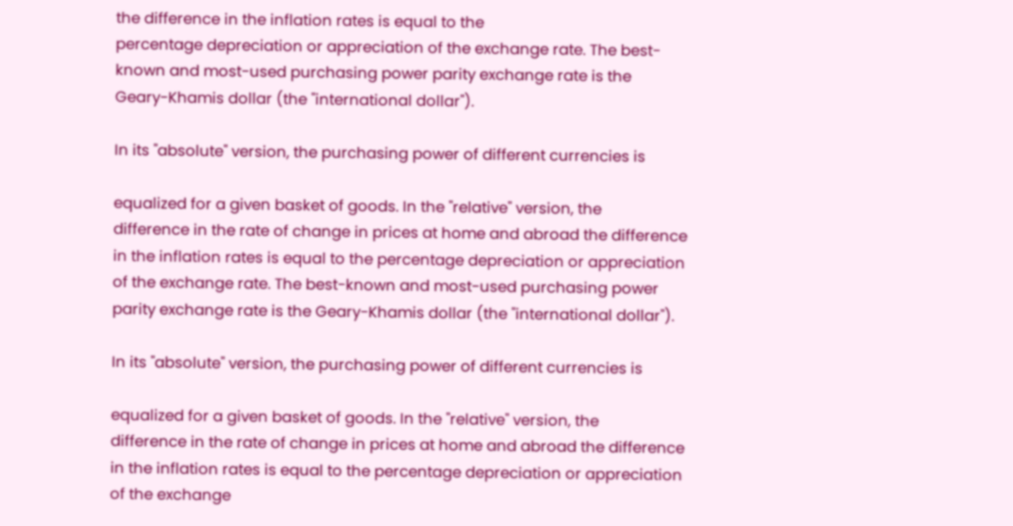the difference in the inflation rates is equal to the
percentage depreciation or appreciation of the exchange rate. The best-
known and most-used purchasing power parity exchange rate is the
Geary-Khamis dollar (the "international dollar").

In its "absolute" version, the purchasing power of different currencies is

equalized for a given basket of goods. In the "relative" version, the
difference in the rate of change in prices at home and abroad the difference
in the inflation rates is equal to the percentage depreciation or appreciation
of the exchange rate. The best-known and most-used purchasing power
parity exchange rate is the Geary-Khamis dollar (the "international dollar").

In its "absolute" version, the purchasing power of different currencies is

equalized for a given basket of goods. In the "relative" version, the
difference in the rate of change in prices at home and abroad the difference
in the inflation rates is equal to the percentage depreciation or appreciation
of the exchange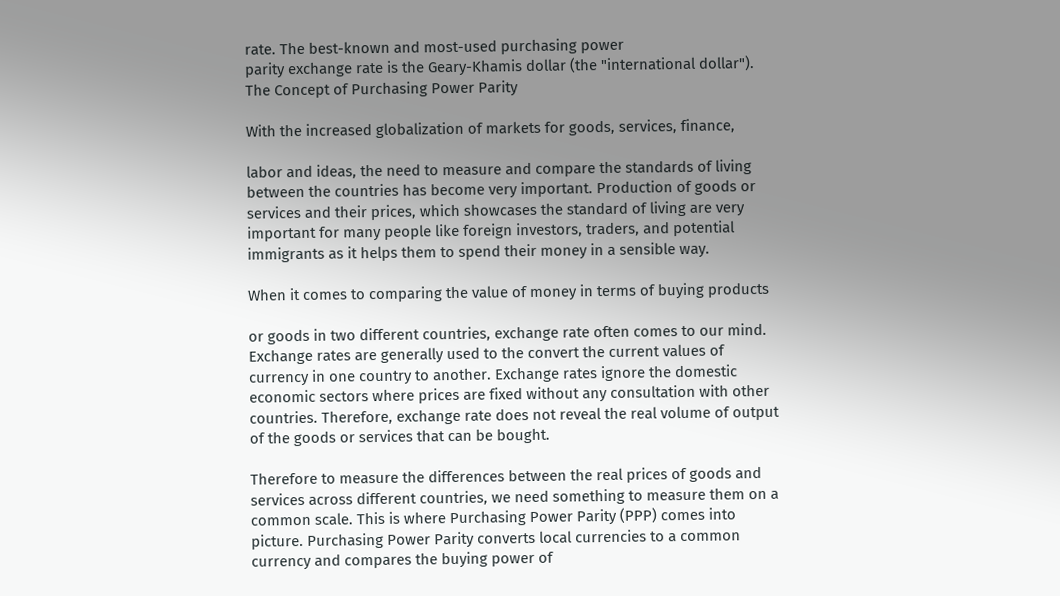rate. The best-known and most-used purchasing power
parity exchange rate is the Geary-Khamis dollar (the "international dollar").
The Concept of Purchasing Power Parity

With the increased globalization of markets for goods, services, finance,

labor and ideas, the need to measure and compare the standards of living
between the countries has become very important. Production of goods or
services and their prices, which showcases the standard of living are very
important for many people like foreign investors, traders, and potential
immigrants as it helps them to spend their money in a sensible way.

When it comes to comparing the value of money in terms of buying products

or goods in two different countries, exchange rate often comes to our mind.
Exchange rates are generally used to the convert the current values of
currency in one country to another. Exchange rates ignore the domestic
economic sectors where prices are fixed without any consultation with other
countries. Therefore, exchange rate does not reveal the real volume of output
of the goods or services that can be bought.

Therefore to measure the differences between the real prices of goods and
services across different countries, we need something to measure them on a
common scale. This is where Purchasing Power Parity (PPP) comes into
picture. Purchasing Power Parity converts local currencies to a common
currency and compares the buying power of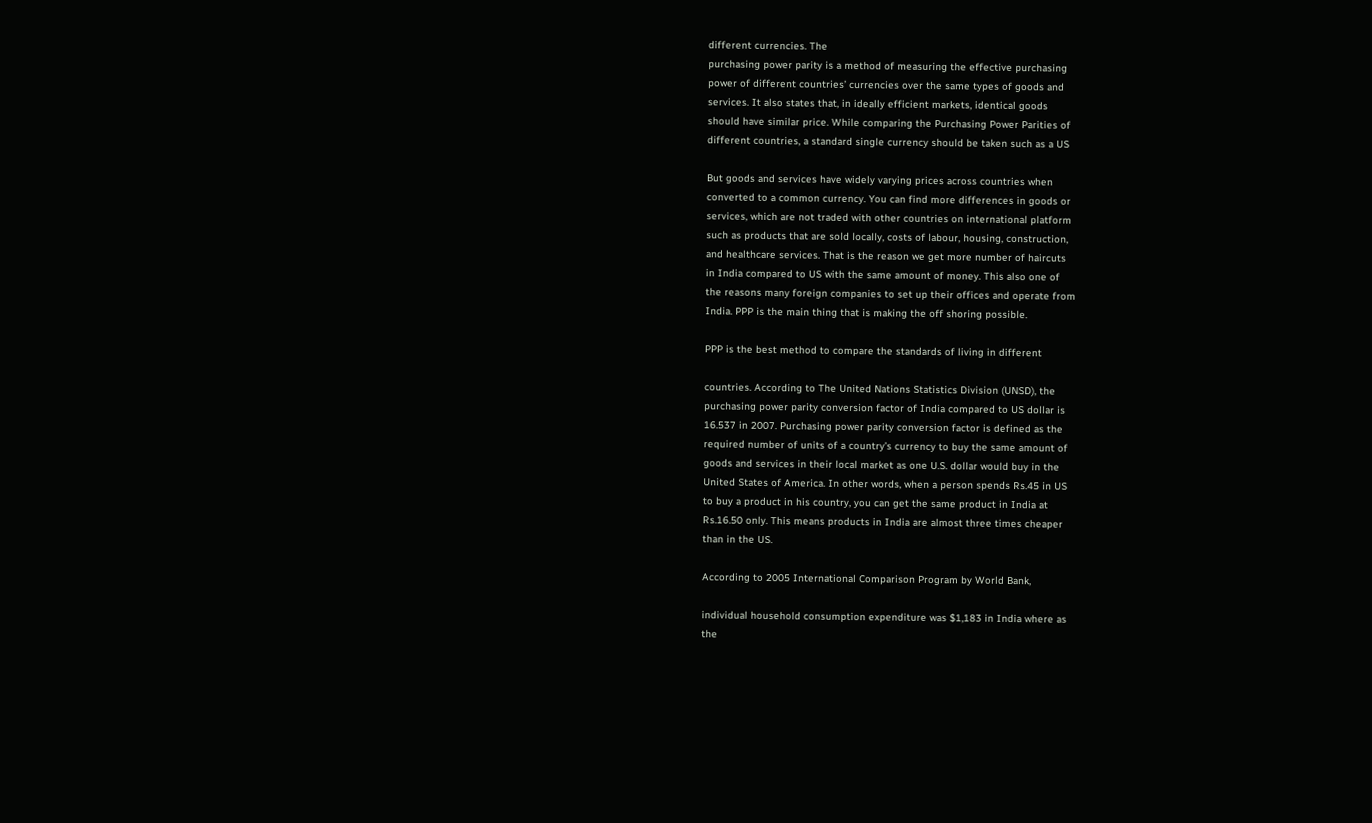different currencies. The
purchasing power parity is a method of measuring the effective purchasing
power of different countries’ currencies over the same types of goods and
services. It also states that, in ideally efficient markets, identical goods
should have similar price. While comparing the Purchasing Power Parities of
different countries, a standard single currency should be taken such as a US

But goods and services have widely varying prices across countries when
converted to a common currency. You can find more differences in goods or
services, which are not traded with other countries on international platform
such as products that are sold locally, costs of labour, housing, construction,
and healthcare services. That is the reason we get more number of haircuts
in India compared to US with the same amount of money. This also one of
the reasons many foreign companies to set up their offices and operate from
India. PPP is the main thing that is making the off shoring possible.

PPP is the best method to compare the standards of living in different

countries. According to The United Nations Statistics Division (UNSD), the
purchasing power parity conversion factor of India compared to US dollar is
16.537 in 2007. Purchasing power parity conversion factor is defined as the
required number of units of a country’s currency to buy the same amount of
goods and services in their local market as one U.S. dollar would buy in the
United States of America. In other words, when a person spends Rs.45 in US
to buy a product in his country, you can get the same product in India at
Rs.16.50 only. This means products in India are almost three times cheaper
than in the US.

According to 2005 International Comparison Program by World Bank,

individual household consumption expenditure was $1,183 in India where as
the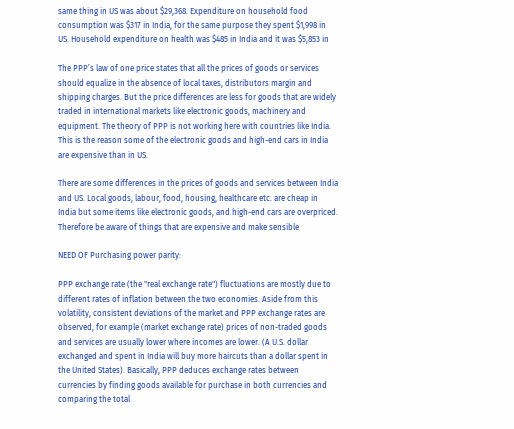same thing in US was about $29,368. Expenditure on household food
consumption was $317 in India, for the same purpose they spent $1,998 in
US. Household expenditure on health was $485 in India and it was $5,853 in

The PPP’s law of one price states that all the prices of goods or services
should equalize in the absence of local taxes, distributors margin and
shipping charges. But the price differences are less for goods that are widely
traded in international markets like electronic goods, machinery and
equipment. The theory of PPP is not working here with countries like India.
This is the reason some of the electronic goods and high-end cars in India
are expensive than in US.

There are some differences in the prices of goods and services between India
and US. Local goods, labour, food, housing, healthcare etc. are cheap in
India but some items like electronic goods, and high-end cars are overpriced.
Therefore be aware of things that are expensive and make sensible

NEED OF Purchasing power parity:

PPP exchange rate (the "real exchange rate") fluctuations are mostly due to
different rates of inflation between the two economies. Aside from this
volatility, consistent deviations of the market and PPP exchange rates are
observed, for example (market exchange rate) prices of non-traded goods
and services are usually lower where incomes are lower. (A U.S. dollar
exchanged and spent in India will buy more haircuts than a dollar spent in
the United States). Basically, PPP deduces exchange rates between
currencies by finding goods available for purchase in both currencies and
comparing the total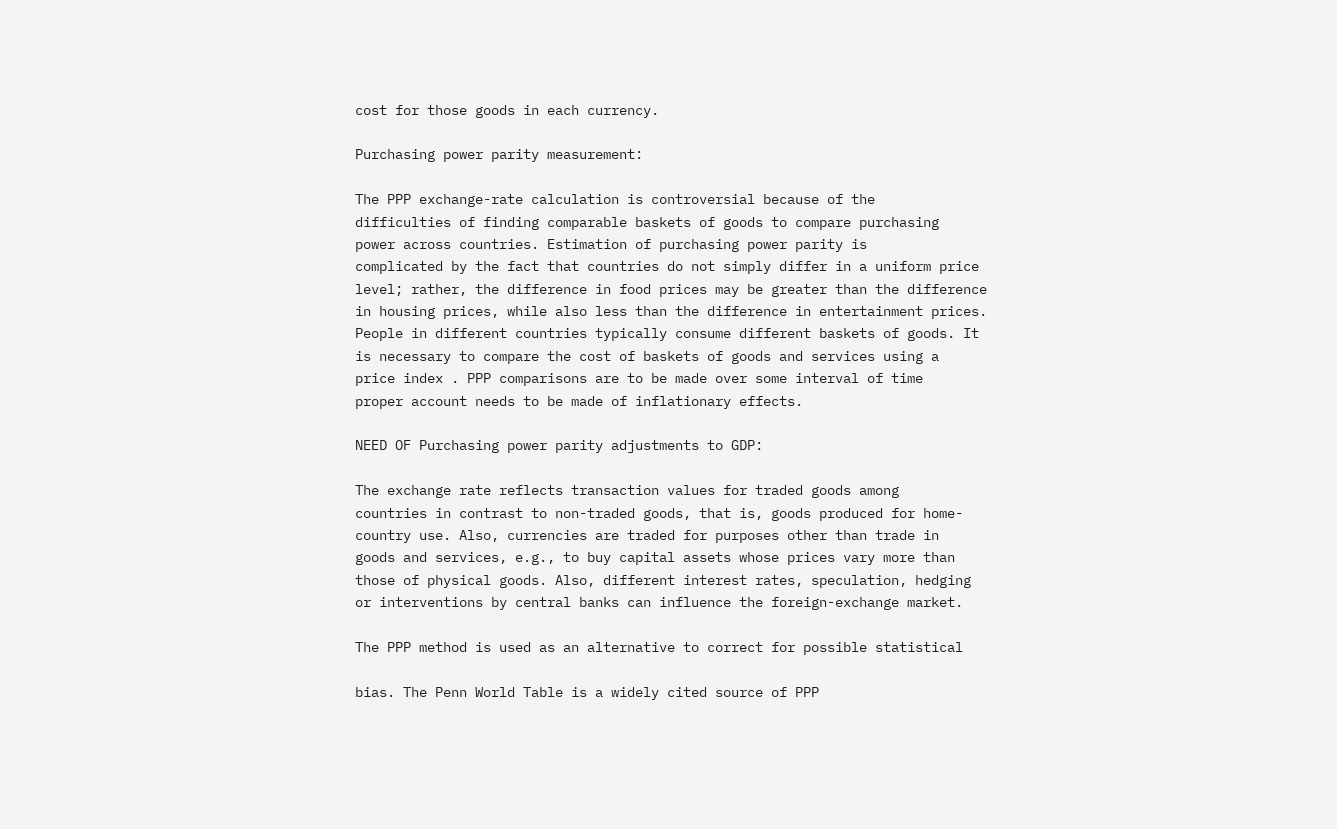cost for those goods in each currency.

Purchasing power parity measurement:

The PPP exchange-rate calculation is controversial because of the
difficulties of finding comparable baskets of goods to compare purchasing
power across countries. Estimation of purchasing power parity is
complicated by the fact that countries do not simply differ in a uniform price
level; rather, the difference in food prices may be greater than the difference
in housing prices, while also less than the difference in entertainment prices.
People in different countries typically consume different baskets of goods. It
is necessary to compare the cost of baskets of goods and services using a
price index . PPP comparisons are to be made over some interval of time
proper account needs to be made of inflationary effects.

NEED OF Purchasing power parity adjustments to GDP:

The exchange rate reflects transaction values for traded goods among
countries in contrast to non-traded goods, that is, goods produced for home-
country use. Also, currencies are traded for purposes other than trade in
goods and services, e.g., to buy capital assets whose prices vary more than
those of physical goods. Also, different interest rates, speculation, hedging
or interventions by central banks can influence the foreign-exchange market.

The PPP method is used as an alternative to correct for possible statistical

bias. The Penn World Table is a widely cited source of PPP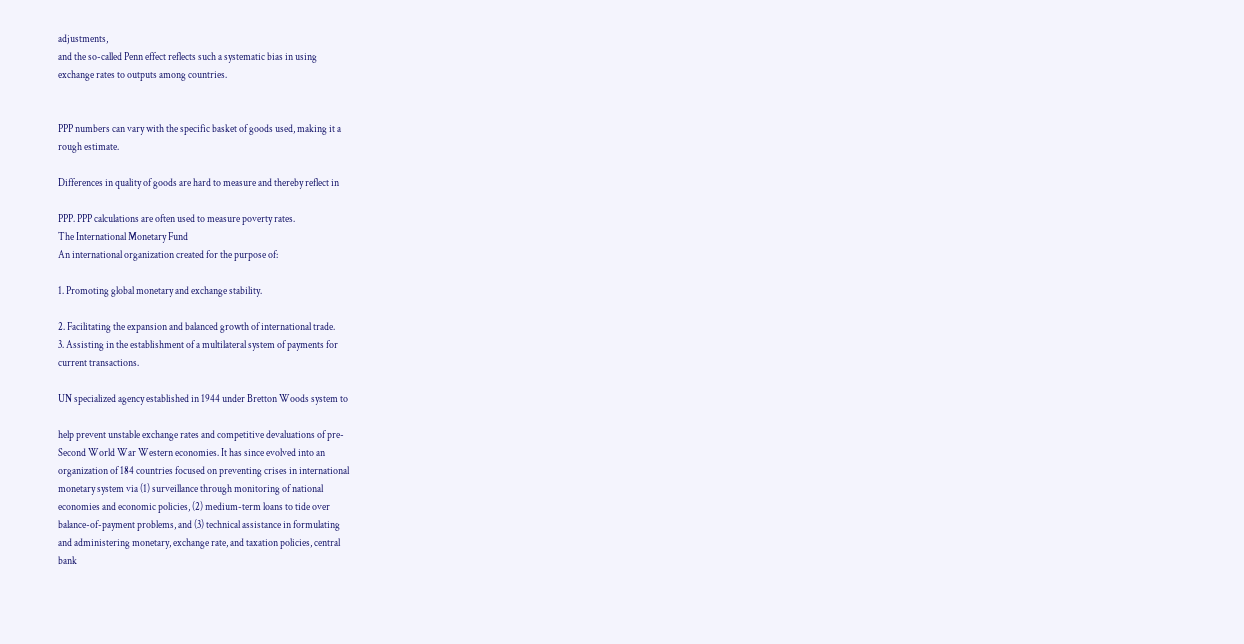adjustments,
and the so-called Penn effect reflects such a systematic bias in using
exchange rates to outputs among countries.


PPP numbers can vary with the specific basket of goods used, making it a
rough estimate.

Differences in quality of goods are hard to measure and thereby reflect in

PPP. PPP calculations are often used to measure poverty rates.
The International Monetary Fund
An international organization created for the purpose of:

1. Promoting global monetary and exchange stability.

2. Facilitating the expansion and balanced growth of international trade.
3. Assisting in the establishment of a multilateral system of payments for
current transactions.

UN specialized agency established in 1944 under Bretton Woods system to

help prevent unstable exchange rates and competitive devaluations of pre-
Second World War Western economies. It has since evolved into an
organization of 184 countries focused on preventing crises in international
monetary system via (1) surveillance through monitoring of national
economies and economic policies, (2) medium-term loans to tide over
balance-of-payment problems, and (3) technical assistance in formulating
and administering monetary, exchange rate, and taxation policies, central
bank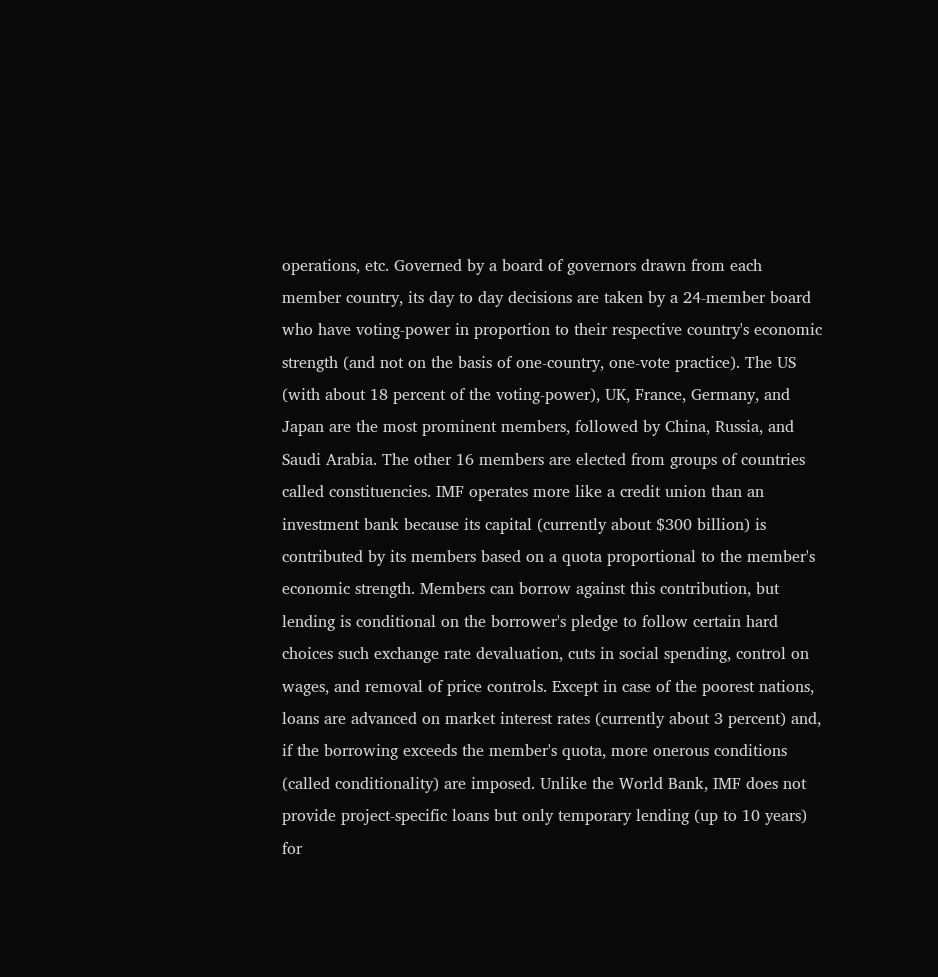operations, etc. Governed by a board of governors drawn from each
member country, its day to day decisions are taken by a 24-member board
who have voting-power in proportion to their respective country's economic
strength (and not on the basis of one-country, one-vote practice). The US
(with about 18 percent of the voting-power), UK, France, Germany, and
Japan are the most prominent members, followed by China, Russia, and
Saudi Arabia. The other 16 members are elected from groups of countries
called constituencies. IMF operates more like a credit union than an
investment bank because its capital (currently about $300 billion) is
contributed by its members based on a quota proportional to the member's
economic strength. Members can borrow against this contribution, but
lending is conditional on the borrower's pledge to follow certain hard
choices such exchange rate devaluation, cuts in social spending, control on
wages, and removal of price controls. Except in case of the poorest nations,
loans are advanced on market interest rates (currently about 3 percent) and,
if the borrowing exceeds the member's quota, more onerous conditions
(called conditionality) are imposed. Unlike the World Bank, IMF does not
provide project-specific loans but only temporary lending (up to 10 years)
for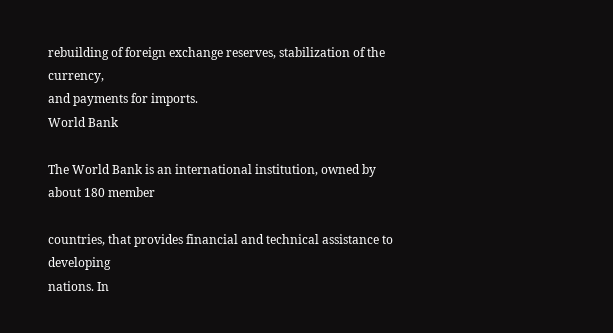rebuilding of foreign exchange reserves, stabilization of the currency,
and payments for imports.
World Bank

The World Bank is an international institution, owned by about 180 member

countries, that provides financial and technical assistance to developing
nations. In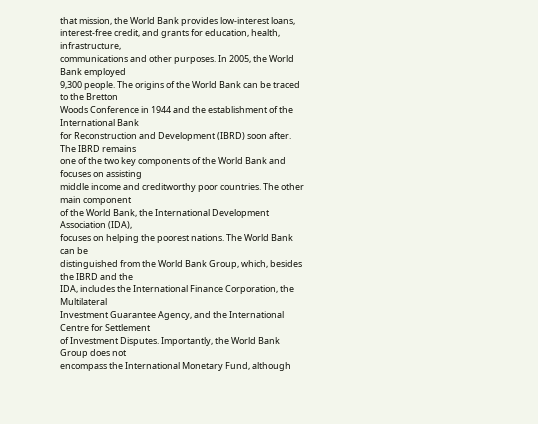that mission, the World Bank provides low-interest loans,
interest-free credit, and grants for education, health, infrastructure,
communications and other purposes. In 2005, the World Bank employed
9,300 people. The origins of the World Bank can be traced to the Bretton
Woods Conference in 1944 and the establishment of the International Bank
for Reconstruction and Development (IBRD) soon after. The IBRD remains
one of the two key components of the World Bank and focuses on assisting
middle income and creditworthy poor countries. The other main component
of the World Bank, the International Development Association (IDA),
focuses on helping the poorest nations. The World Bank can be
distinguished from the World Bank Group, which, besides the IBRD and the
IDA, includes the International Finance Corporation, the Multilateral
Investment Guarantee Agency, and the International Centre for Settlement
of Investment Disputes. Importantly, the World Bank Group does not
encompass the International Monetary Fund, although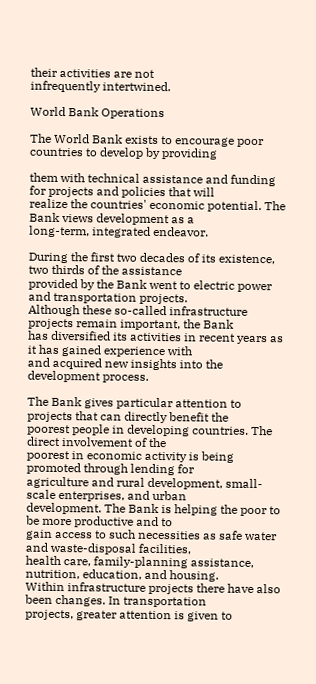their activities are not
infrequently intertwined.

World Bank Operations

The World Bank exists to encourage poor countries to develop by providing

them with technical assistance and funding for projects and policies that will
realize the countries' economic potential. The Bank views development as a
long-term, integrated endeavor.

During the first two decades of its existence, two thirds of the assistance
provided by the Bank went to electric power and transportation projects.
Although these so-called infrastructure projects remain important, the Bank
has diversified its activities in recent years as it has gained experience with
and acquired new insights into the development process.

The Bank gives particular attention to projects that can directly benefit the
poorest people in developing countries. The direct involvement of the
poorest in economic activity is being promoted through lending for
agriculture and rural development, small-scale enterprises, and urban
development. The Bank is helping the poor to be more productive and to
gain access to such necessities as safe water and waste-disposal facilities,
health care, family-planning assistance, nutrition, education, and housing.
Within infrastructure projects there have also been changes. In transportation
projects, greater attention is given to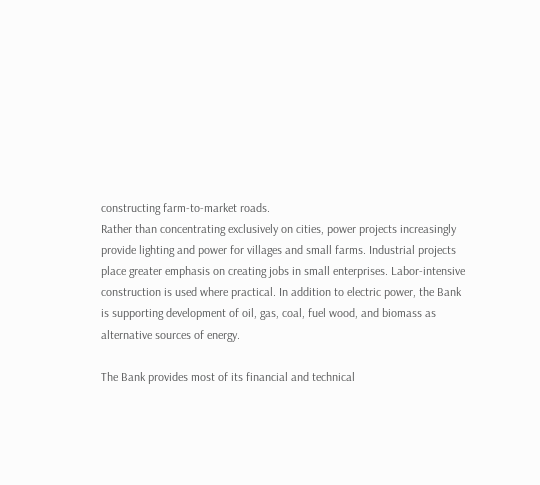constructing farm-to-market roads.
Rather than concentrating exclusively on cities, power projects increasingly
provide lighting and power for villages and small farms. Industrial projects
place greater emphasis on creating jobs in small enterprises. Labor-intensive
construction is used where practical. In addition to electric power, the Bank
is supporting development of oil, gas, coal, fuel wood, and biomass as
alternative sources of energy.

The Bank provides most of its financial and technical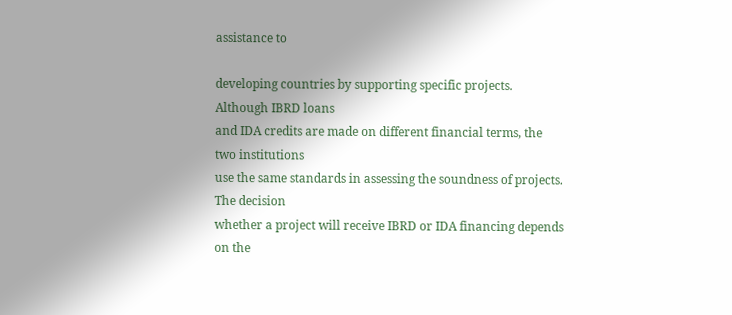assistance to

developing countries by supporting specific projects. Although IBRD loans
and IDA credits are made on different financial terms, the two institutions
use the same standards in assessing the soundness of projects. The decision
whether a project will receive IBRD or IDA financing depends on the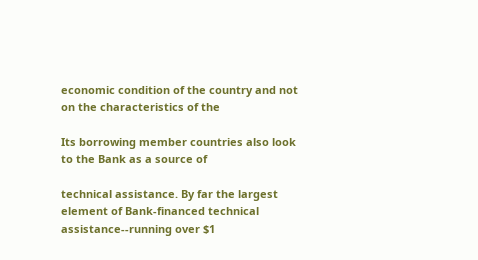economic condition of the country and not on the characteristics of the

Its borrowing member countries also look to the Bank as a source of

technical assistance. By far the largest element of Bank-financed technical
assistance--running over $1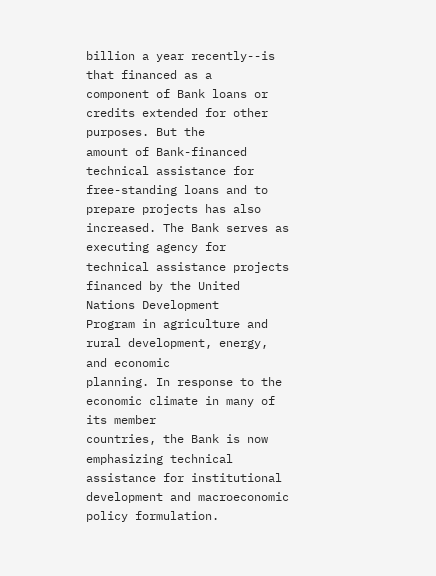billion a year recently--is that financed as a
component of Bank loans or credits extended for other purposes. But the
amount of Bank-financed technical assistance for free-standing loans and to
prepare projects has also increased. The Bank serves as executing agency for
technical assistance projects financed by the United Nations Development
Program in agriculture and rural development, energy, and economic
planning. In response to the economic climate in many of its member
countries, the Bank is now emphasizing technical assistance for institutional
development and macroeconomic policy formulation.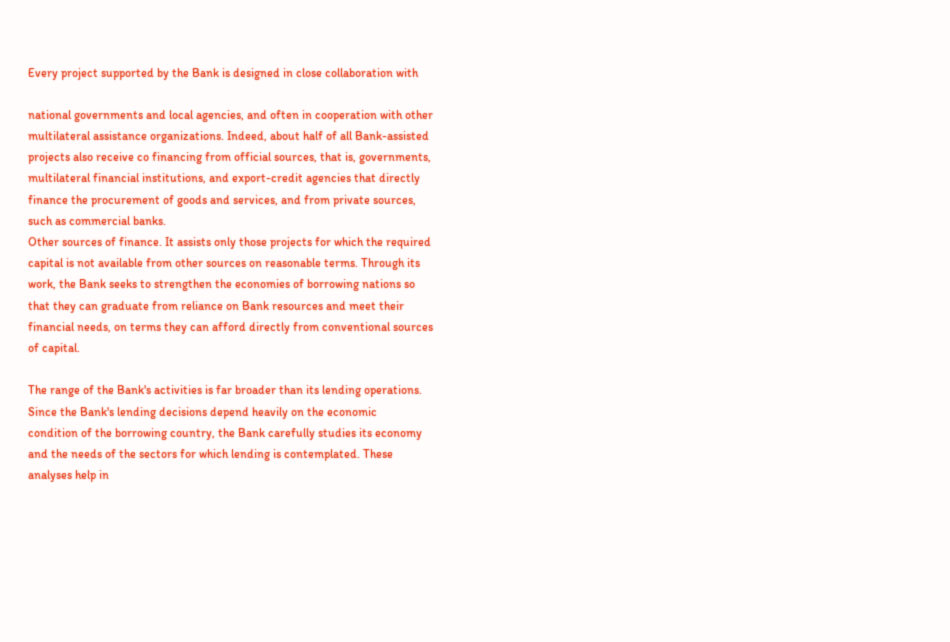Every project supported by the Bank is designed in close collaboration with

national governments and local agencies, and often in cooperation with other
multilateral assistance organizations. Indeed, about half of all Bank-assisted
projects also receive co financing from official sources, that is, governments,
multilateral financial institutions, and export-credit agencies that directly
finance the procurement of goods and services, and from private sources,
such as commercial banks.
Other sources of finance. It assists only those projects for which the required
capital is not available from other sources on reasonable terms. Through its
work, the Bank seeks to strengthen the economies of borrowing nations so
that they can graduate from reliance on Bank resources and meet their
financial needs, on terms they can afford directly from conventional sources
of capital.

The range of the Bank's activities is far broader than its lending operations.
Since the Bank's lending decisions depend heavily on the economic
condition of the borrowing country, the Bank carefully studies its economy
and the needs of the sectors for which lending is contemplated. These
analyses help in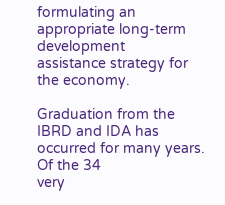formulating an appropriate long-term development
assistance strategy for the economy.

Graduation from the IBRD and IDA has occurred for many years. Of the 34
very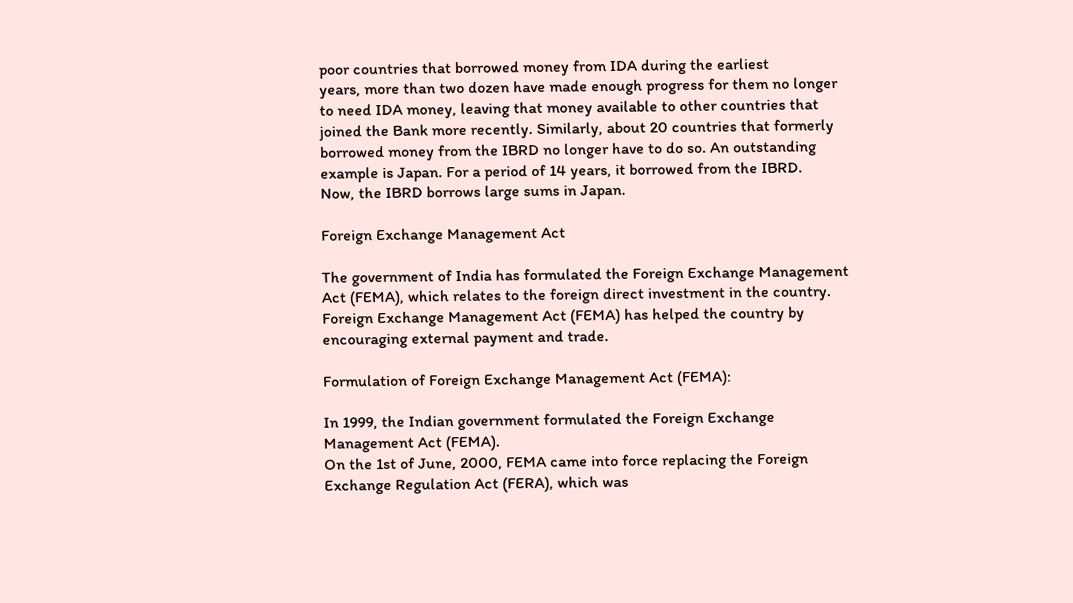poor countries that borrowed money from IDA during the earliest
years, more than two dozen have made enough progress for them no longer
to need IDA money, leaving that money available to other countries that
joined the Bank more recently. Similarly, about 20 countries that formerly
borrowed money from the IBRD no longer have to do so. An outstanding
example is Japan. For a period of 14 years, it borrowed from the IBRD.
Now, the IBRD borrows large sums in Japan.

Foreign Exchange Management Act

The government of India has formulated the Foreign Exchange Management
Act (FEMA), which relates to the foreign direct investment in the country.
Foreign Exchange Management Act (FEMA) has helped the country by
encouraging external payment and trade.

Formulation of Foreign Exchange Management Act (FEMA):

In 1999, the Indian government formulated the Foreign Exchange
Management Act (FEMA).
On the 1st of June, 2000, FEMA came into force replacing the Foreign
Exchange Regulation Act (FERA), which was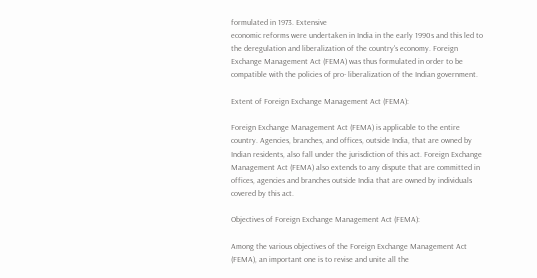formulated in 1973. Extensive
economic reforms were undertaken in India in the early 1990s and this led to
the deregulation and liberalization of the country's economy. Foreign
Exchange Management Act (FEMA) was thus formulated in order to be
compatible with the policies of pro- liberalization of the Indian government.

Extent of Foreign Exchange Management Act (FEMA):

Foreign Exchange Management Act (FEMA) is applicable to the entire
country. Agencies, branches, and offices, outside India, that are owned by
Indian residents, also fall under the jurisdiction of this act. Foreign Exchange
Management Act (FEMA) also extends to any dispute that are committed in
offices, agencies and branches outside India that are owned by individuals
covered by this act.

Objectives of Foreign Exchange Management Act (FEMA):

Among the various objectives of the Foreign Exchange Management Act
(FEMA), an important one is to revise and unite all the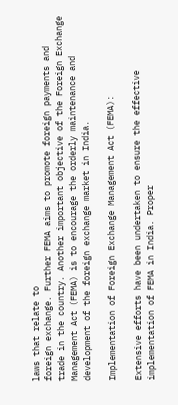laws that relate to
foreign exchange. Further FEMA aims to promote foreign payments and
trade in the country. Another important objective of the Foreign Exchange
Management Act (FEMA) is to encourage the orderly maintenance and
development of the foreign exchange market in India.

Implementation of Foreign Exchange Management Act (FEMA):

Extensive efforts have been undertaken to ensure the effective
implementation of FEMA in India. Proper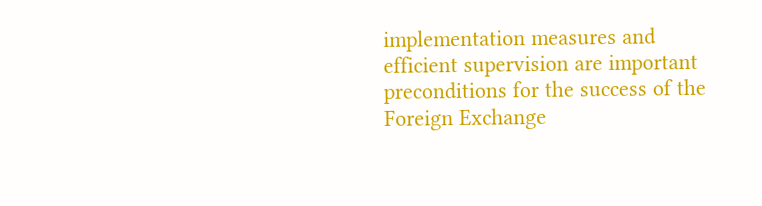implementation measures and
efficient supervision are important preconditions for the success of the
Foreign Exchange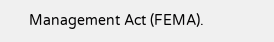Management Act (FEMA).